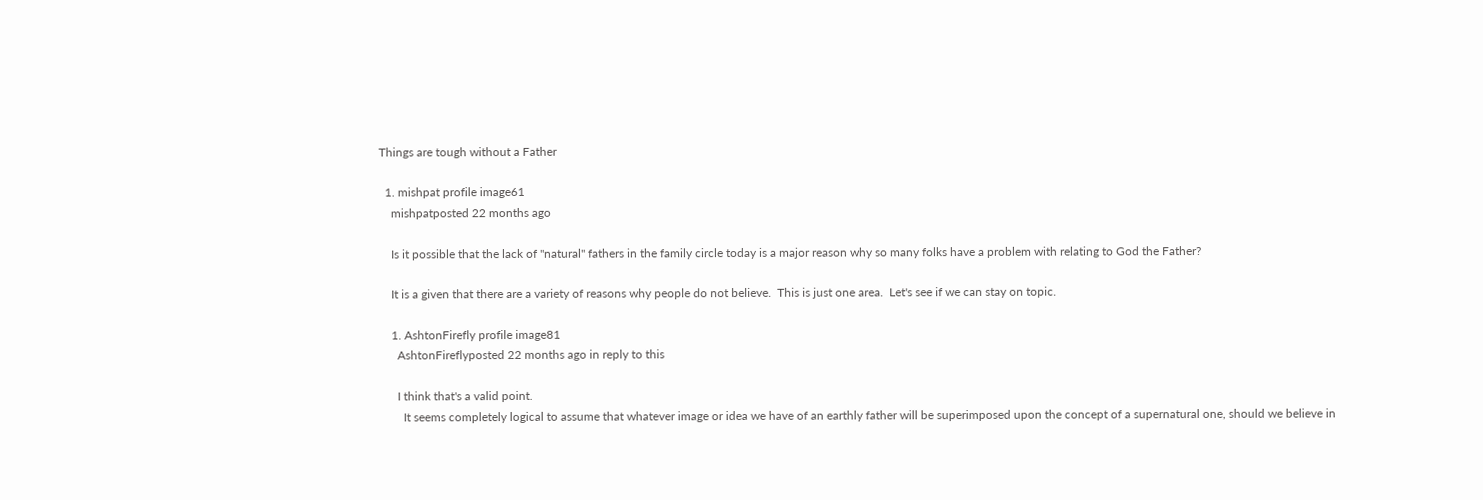Things are tough without a Father

  1. mishpat profile image61
    mishpatposted 22 months ago

    Is it possible that the lack of "natural" fathers in the family circle today is a major reason why so many folks have a problem with relating to God the Father?

    It is a given that there are a variety of reasons why people do not believe.  This is just one area.  Let's see if we can stay on topic.

    1. AshtonFirefly profile image81
      AshtonFireflyposted 22 months ago in reply to this

      I think that's a valid point.
        It seems completely logical to assume that whatever image or idea we have of an earthly father will be superimposed upon the concept of a supernatural one, should we believe in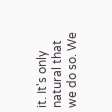it. It's only natural that we do so. We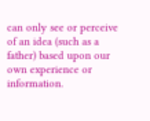can only see or perceive of an idea (such as a father) based upon our own experience or information.